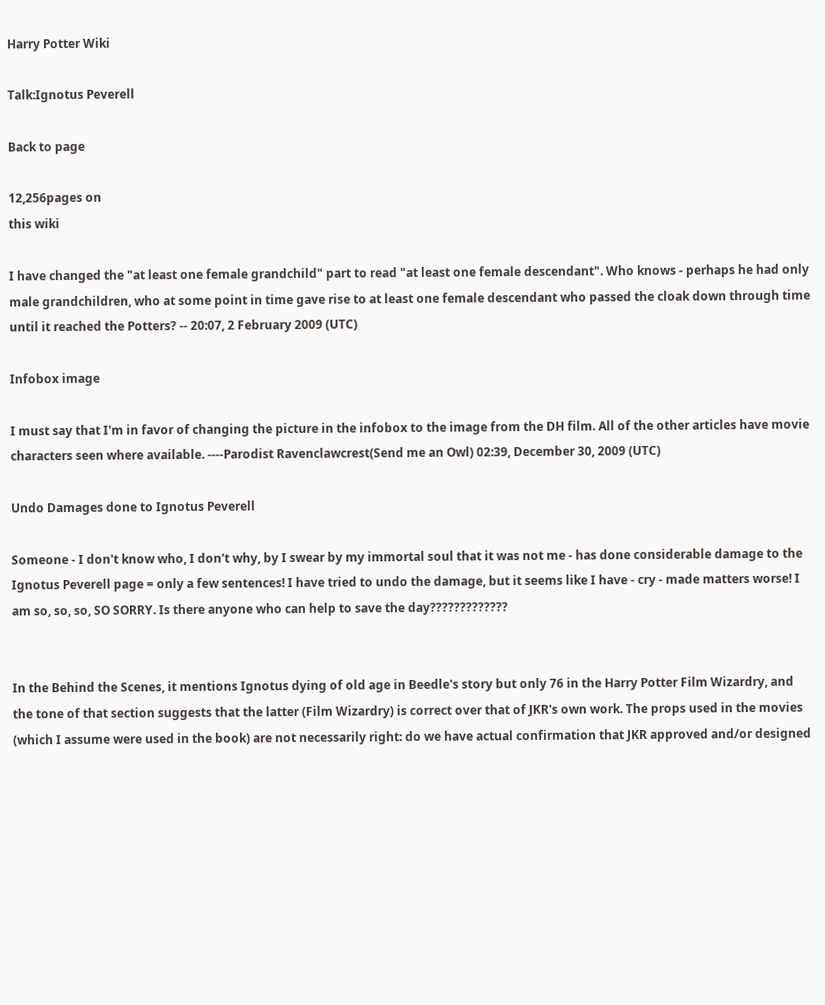Harry Potter Wiki

Talk:Ignotus Peverell

Back to page

12,256pages on
this wiki

I have changed the "at least one female grandchild" part to read "at least one female descendant". Who knows - perhaps he had only male grandchildren, who at some point in time gave rise to at least one female descendant who passed the cloak down through time until it reached the Potters? -- 20:07, 2 February 2009 (UTC)

Infobox image

I must say that I'm in favor of changing the picture in the infobox to the image from the DH film. All of the other articles have movie characters seen where available. ----Parodist Ravenclawcrest(Send me an Owl) 02:39, December 30, 2009 (UTC)

Undo Damages done to Ignotus Peverell

Someone - I don't know who, I don't why, by I swear by my immortal soul that it was not me - has done considerable damage to the Ignotus Peverell page = only a few sentences! I have tried to undo the damage, but it seems like I have - cry - made matters worse! I am so, so, so, SO SORRY. Is there anyone who can help to save the day?????????????


In the Behind the Scenes, it mentions Ignotus dying of old age in Beedle's story but only 76 in the Harry Potter Film Wizardry, and the tone of that section suggests that the latter (Film Wizardry) is correct over that of JKR's own work. The props used in the movies (which I assume were used in the book) are not necessarily right: do we have actual confirmation that JKR approved and/or designed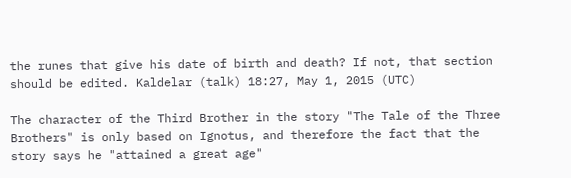the runes that give his date of birth and death? If not, that section should be edited. Kaldelar (talk) 18:27, May 1, 2015 (UTC)

The character of the Third Brother in the story "The Tale of the Three Brothers" is only based on Ignotus, and therefore the fact that the story says he "attained a great age"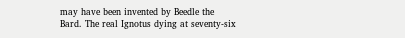may have been invented by Beedle the Bard. The real Ignotus dying at seventy-six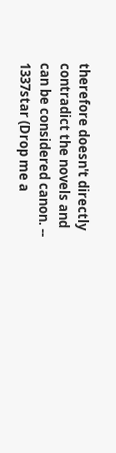therefore doesn't directly contradict the novels and can be considered canon. -- 1337star (Drop me a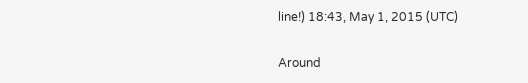line!) 18:43, May 1, 2015 (UTC)

Around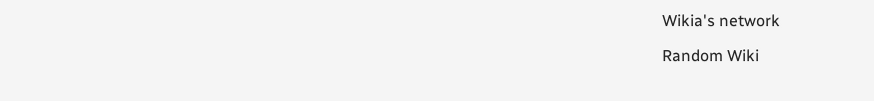Wikia's network

Random Wiki